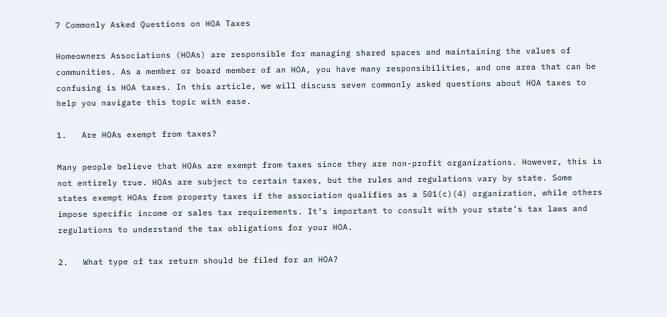7 Commonly Asked Questions on HOA Taxes

Homeowners Associations (HOAs) are responsible for managing shared spaces and maintaining the values of communities. As a member or board member of an HOA, you have many responsibilities, and one area that can be confusing is HOA taxes. In this article, we will discuss seven commonly asked questions about HOA taxes to help you navigate this topic with ease.

1.   Are HOAs exempt from taxes?

Many people believe that HOAs are exempt from taxes since they are non-profit organizations. However, this is not entirely true. HOAs are subject to certain taxes, but the rules and regulations vary by state. Some states exempt HOAs from property taxes if the association qualifies as a 501(c)(4) organization, while others impose specific income or sales tax requirements. It’s important to consult with your state’s tax laws and regulations to understand the tax obligations for your HOA.

2.   What type of tax return should be filed for an HOA?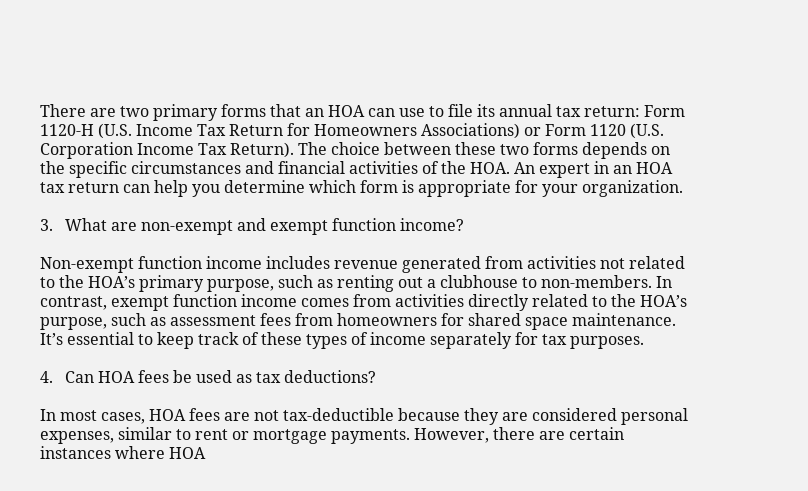There are two primary forms that an HOA can use to file its annual tax return: Form 1120-H (U.S. Income Tax Return for Homeowners Associations) or Form 1120 (U.S. Corporation Income Tax Return). The choice between these two forms depends on the specific circumstances and financial activities of the HOA. An expert in an HOA tax return can help you determine which form is appropriate for your organization.

3.   What are non-exempt and exempt function income?

Non-exempt function income includes revenue generated from activities not related to the HOA’s primary purpose, such as renting out a clubhouse to non-members. In contrast, exempt function income comes from activities directly related to the HOA’s purpose, such as assessment fees from homeowners for shared space maintenance. It’s essential to keep track of these types of income separately for tax purposes.

4.   Can HOA fees be used as tax deductions?

In most cases, HOA fees are not tax-deductible because they are considered personal expenses, similar to rent or mortgage payments. However, there are certain instances where HOA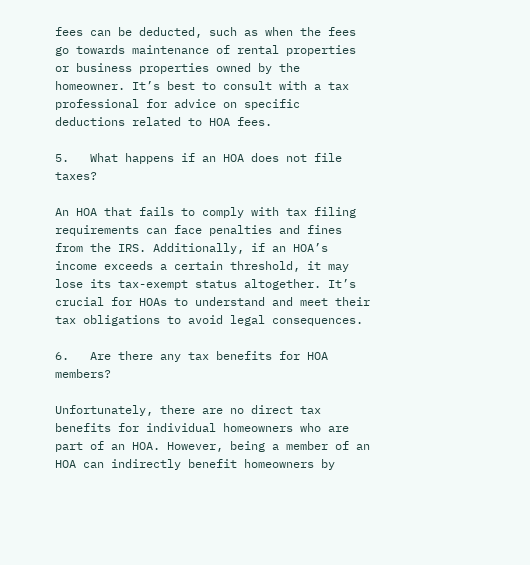fees can be deducted, such as when the fees go towards maintenance of rental properties or business properties owned by the homeowner. It’s best to consult with a tax professional for advice on specific deductions related to HOA fees.

5.   What happens if an HOA does not file taxes?

An HOA that fails to comply with tax filing requirements can face penalties and fines from the IRS. Additionally, if an HOA’s income exceeds a certain threshold, it may lose its tax-exempt status altogether. It’s crucial for HOAs to understand and meet their tax obligations to avoid legal consequences.

6.   Are there any tax benefits for HOA members?

Unfortunately, there are no direct tax benefits for individual homeowners who are part of an HOA. However, being a member of an HOA can indirectly benefit homeowners by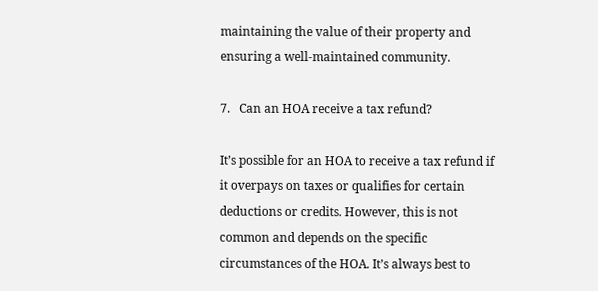maintaining the value of their property and ensuring a well-maintained community.

7.   Can an HOA receive a tax refund?

It’s possible for an HOA to receive a tax refund if it overpays on taxes or qualifies for certain deductions or credits. However, this is not common and depends on the specific circumstances of the HOA. It’s always best to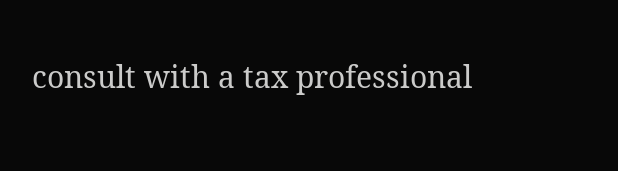consult with a tax professional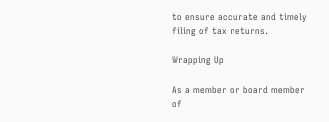to ensure accurate and timely filing of tax returns.

Wrapping Up

As a member or board member of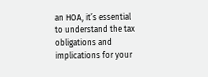an HOA, it’s essential to understand the tax obligations and implications for your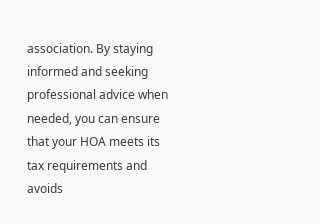association. By staying informed and seeking professional advice when needed, you can ensure that your HOA meets its tax requirements and avoids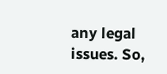any legal issues. So,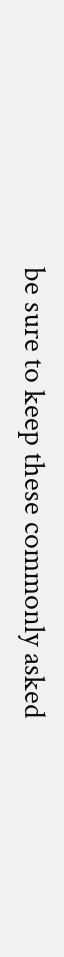be sure to keep these commonly asked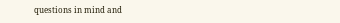questions in mind and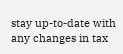stay up-to-date with any changes in tax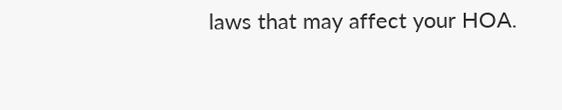laws that may affect your HOA.